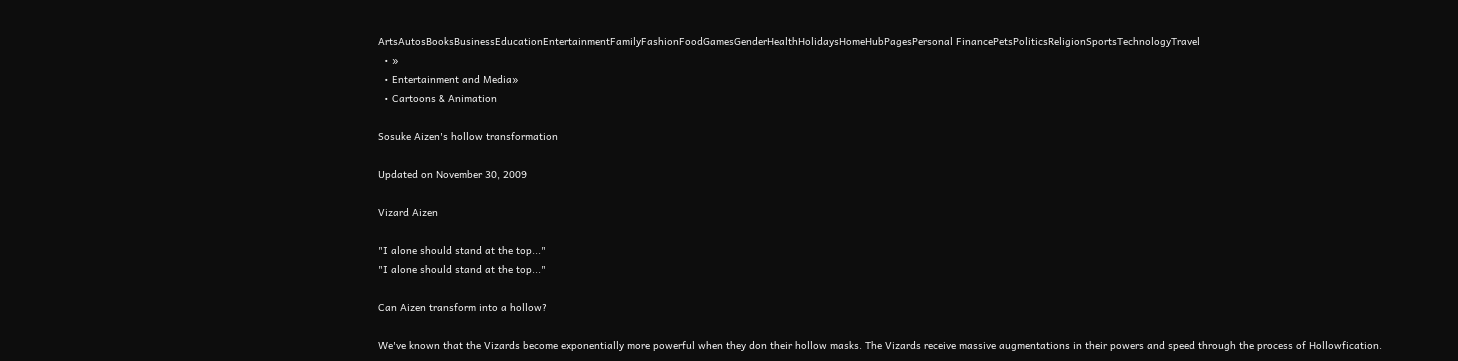ArtsAutosBooksBusinessEducationEntertainmentFamilyFashionFoodGamesGenderHealthHolidaysHomeHubPagesPersonal FinancePetsPoliticsReligionSportsTechnologyTravel
  • »
  • Entertainment and Media»
  • Cartoons & Animation

Sosuke Aizen's hollow transformation

Updated on November 30, 2009

Vizard Aizen

"I alone should stand at the top..."
"I alone should stand at the top..."

Can Aizen transform into a hollow?

We've known that the Vizards become exponentially more powerful when they don their hollow masks. The Vizards receive massive augmentations in their powers and speed through the process of Hollowfication.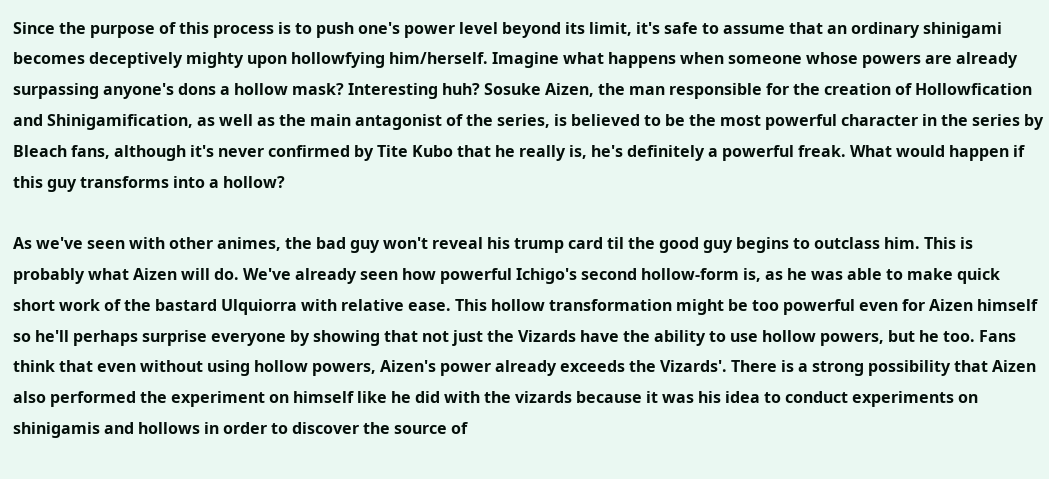Since the purpose of this process is to push one's power level beyond its limit, it's safe to assume that an ordinary shinigami becomes deceptively mighty upon hollowfying him/herself. Imagine what happens when someone whose powers are already surpassing anyone's dons a hollow mask? Interesting huh? Sosuke Aizen, the man responsible for the creation of Hollowfication and Shinigamification, as well as the main antagonist of the series, is believed to be the most powerful character in the series by Bleach fans, although it's never confirmed by Tite Kubo that he really is, he's definitely a powerful freak. What would happen if this guy transforms into a hollow?

As we've seen with other animes, the bad guy won't reveal his trump card til the good guy begins to outclass him. This is probably what Aizen will do. We've already seen how powerful Ichigo's second hollow-form is, as he was able to make quick short work of the bastard Ulquiorra with relative ease. This hollow transformation might be too powerful even for Aizen himself so he'll perhaps surprise everyone by showing that not just the Vizards have the ability to use hollow powers, but he too. Fans think that even without using hollow powers, Aizen's power already exceeds the Vizards'. There is a strong possibility that Aizen also performed the experiment on himself like he did with the vizards because it was his idea to conduct experiments on shinigamis and hollows in order to discover the source of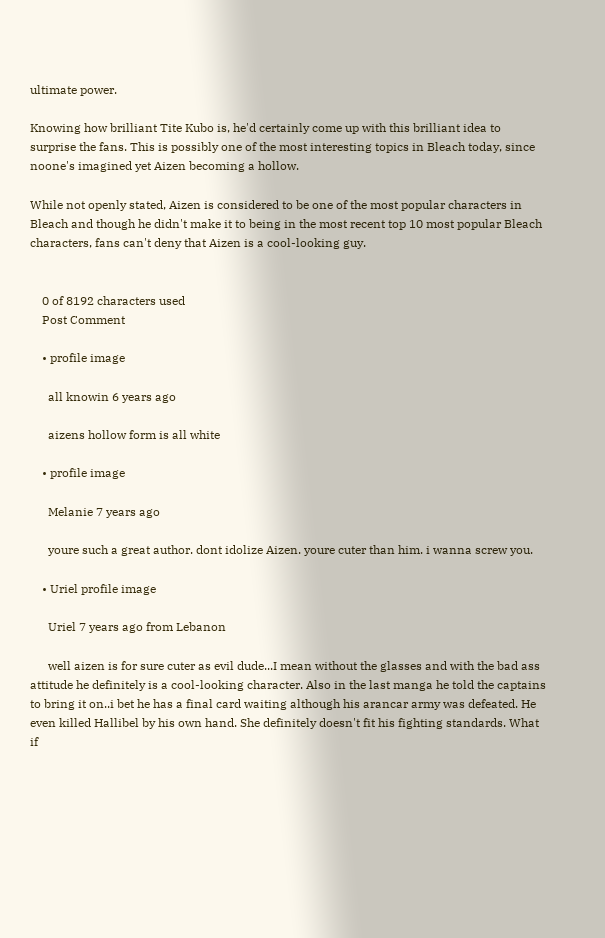ultimate power.

Knowing how brilliant Tite Kubo is, he'd certainly come up with this brilliant idea to surprise the fans. This is possibly one of the most interesting topics in Bleach today, since noone's imagined yet Aizen becoming a hollow.

While not openly stated, Aizen is considered to be one of the most popular characters in Bleach and though he didn't make it to being in the most recent top 10 most popular Bleach characters, fans can't deny that Aizen is a cool-looking guy.


    0 of 8192 characters used
    Post Comment

    • profile image

      all knowin 6 years ago

      aizens hollow form is all white

    • profile image

      Melanie 7 years ago

      youre such a great author. dont idolize Aizen. youre cuter than him. i wanna screw you.

    • Uriel profile image

      Uriel 7 years ago from Lebanon

      well aizen is for sure cuter as evil dude...I mean without the glasses and with the bad ass attitude he definitely is a cool-looking character. Also in the last manga he told the captains to bring it on..i bet he has a final card waiting although his arancar army was defeated. He even killed Hallibel by his own hand. She definitely doesn't fit his fighting standards. What if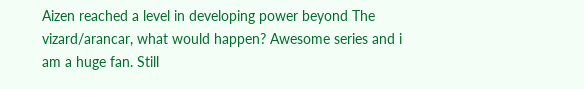Aizen reached a level in developing power beyond The vizard/arancar, what would happen? Awesome series and i am a huge fan. Still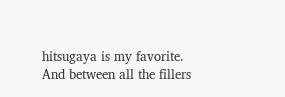hitsugaya is my favorite. And between all the fillers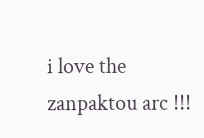i love the zanpaktou arc !!!